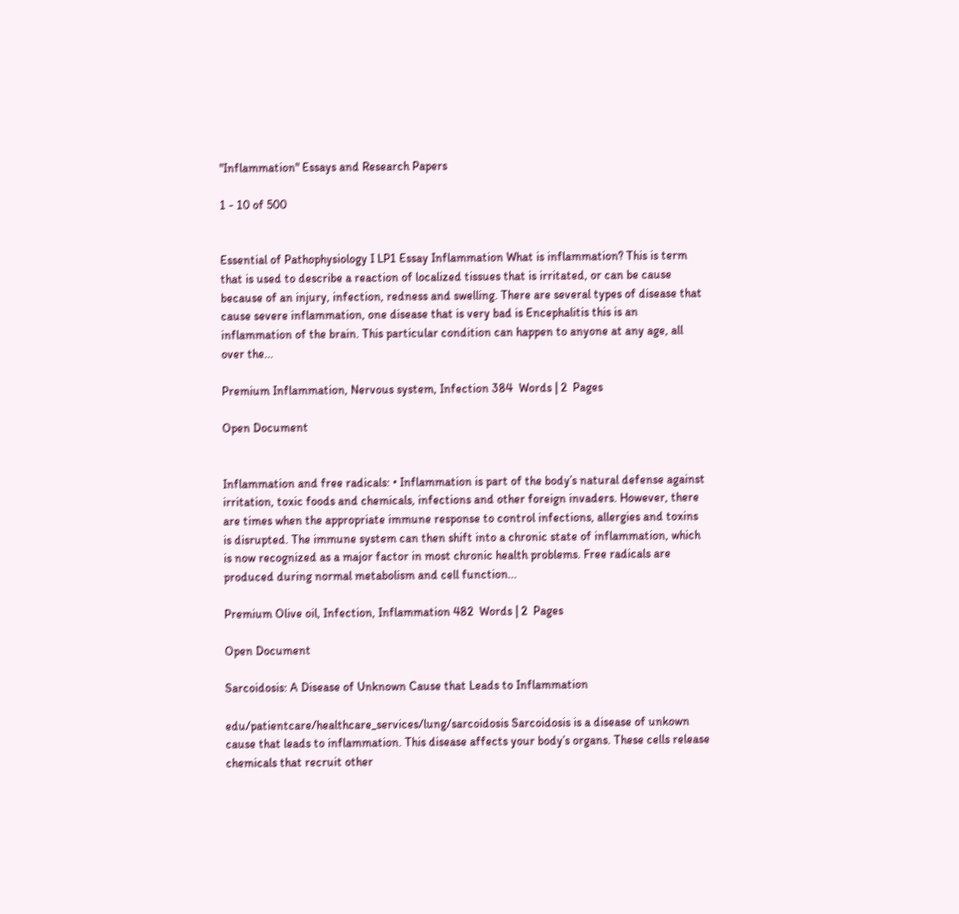"Inflammation" Essays and Research Papers

1 - 10 of 500


Essential of Pathophysiology I LP1 Essay Inflammation What is inflammation? This is term that is used to describe a reaction of localized tissues that is irritated, or can be cause because of an injury, infection, redness and swelling. There are several types of disease that cause severe inflammation, one disease that is very bad is Encephalitis this is an inflammation of the brain. This particular condition can happen to anyone at any age, all over the...

Premium Inflammation, Nervous system, Infection 384  Words | 2  Pages

Open Document


Inflammation and free radicals: • Inflammation is part of the body’s natural defense against irritation, toxic foods and chemicals, infections and other foreign invaders. However, there are times when the appropriate immune response to control infections, allergies and toxins is disrupted. The immune system can then shift into a chronic state of inflammation, which is now recognized as a major factor in most chronic health problems. Free radicals are produced during normal metabolism and cell function...

Premium Olive oil, Infection, Inflammation 482  Words | 2  Pages

Open Document

Sarcoidosis: A Disease of Unknown Cause that Leads to Inflammation

edu/patientcare/healthcare_services/lung/sarcoidosis Sarcoidosis is a disease of unkown cause that leads to inflammation. This disease affects your body’s organs. These cells release chemicals that recruit other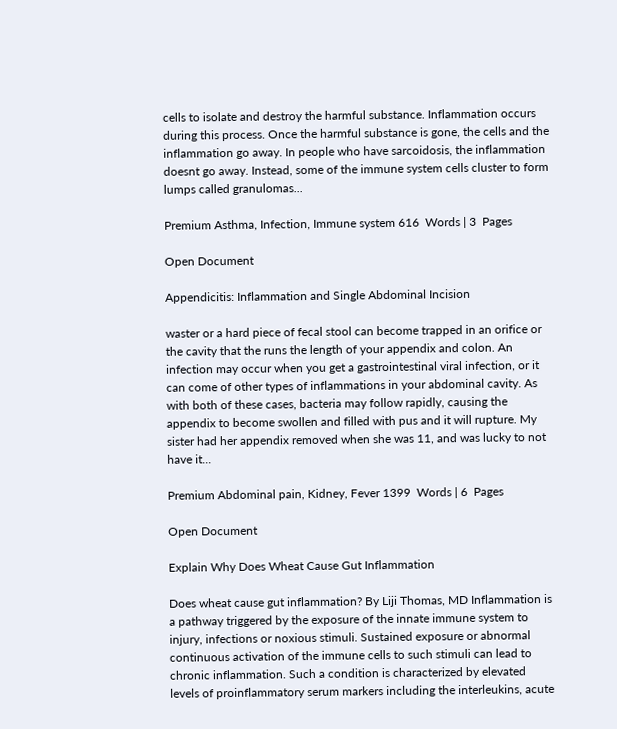cells to isolate and destroy the harmful substance. Inflammation occurs during this process. Once the harmful substance is gone, the cells and the inflammation go away. In people who have sarcoidosis, the inflammation doesnt go away. Instead, some of the immune system cells cluster to form lumps called granulomas...

Premium Asthma, Infection, Immune system 616  Words | 3  Pages

Open Document

Appendicitis: Inflammation and Single Abdominal Incision

waster or a hard piece of fecal stool can become trapped in an orifice or the cavity that the runs the length of your appendix and colon. An infection may occur when you get a gastrointestinal viral infection, or it can come of other types of inflammations in your abdominal cavity. As with both of these cases, bacteria may follow rapidly, causing the appendix to become swollen and filled with pus and it will rupture. My sister had her appendix removed when she was 11, and was lucky to not have it...

Premium Abdominal pain, Kidney, Fever 1399  Words | 6  Pages

Open Document

Explain Why Does Wheat Cause Gut Inflammation

Does wheat cause gut inflammation? By Liji Thomas, MD Inflammation is a pathway triggered by the exposure of the innate immune system to injury, infections or noxious stimuli. Sustained exposure or abnormal continuous activation of the immune cells to such stimuli can lead to chronic inflammation. Such a condition is characterized by elevated levels of proinflammatory serum markers including the interleukins, acute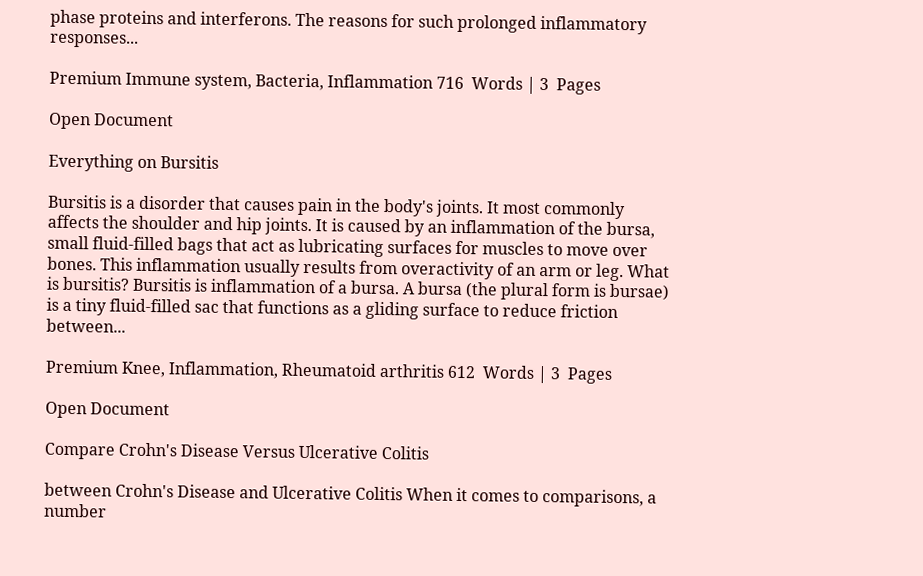phase proteins and interferons. The reasons for such prolonged inflammatory responses...

Premium Immune system, Bacteria, Inflammation 716  Words | 3  Pages

Open Document

Everything on Bursitis

Bursitis is a disorder that causes pain in the body's joints. It most commonly affects the shoulder and hip joints. It is caused by an inflammation of the bursa, small fluid-filled bags that act as lubricating surfaces for muscles to move over bones. This inflammation usually results from overactivity of an arm or leg. What is bursitis? Bursitis is inflammation of a bursa. A bursa (the plural form is bursae) is a tiny fluid-filled sac that functions as a gliding surface to reduce friction between...

Premium Knee, Inflammation, Rheumatoid arthritis 612  Words | 3  Pages

Open Document

Compare Crohn's Disease Versus Ulcerative Colitis

between Crohn's Disease and Ulcerative Colitis When it comes to comparisons, a number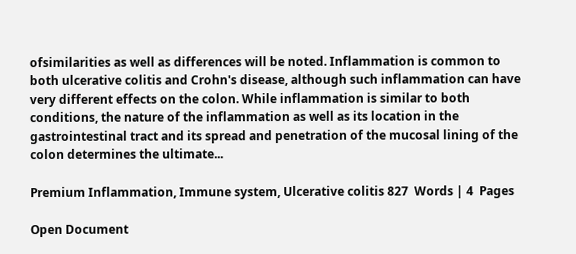ofsimilarities as well as differences will be noted. Inflammation is common to both ulcerative colitis and Crohn's disease, although such inflammation can have very different effects on the colon. While inflammation is similar to both conditions, the nature of the inflammation as well as its location in the gastrointestinal tract and its spread and penetration of the mucosal lining of the colon determines the ultimate...

Premium Inflammation, Immune system, Ulcerative colitis 827  Words | 4  Pages

Open Document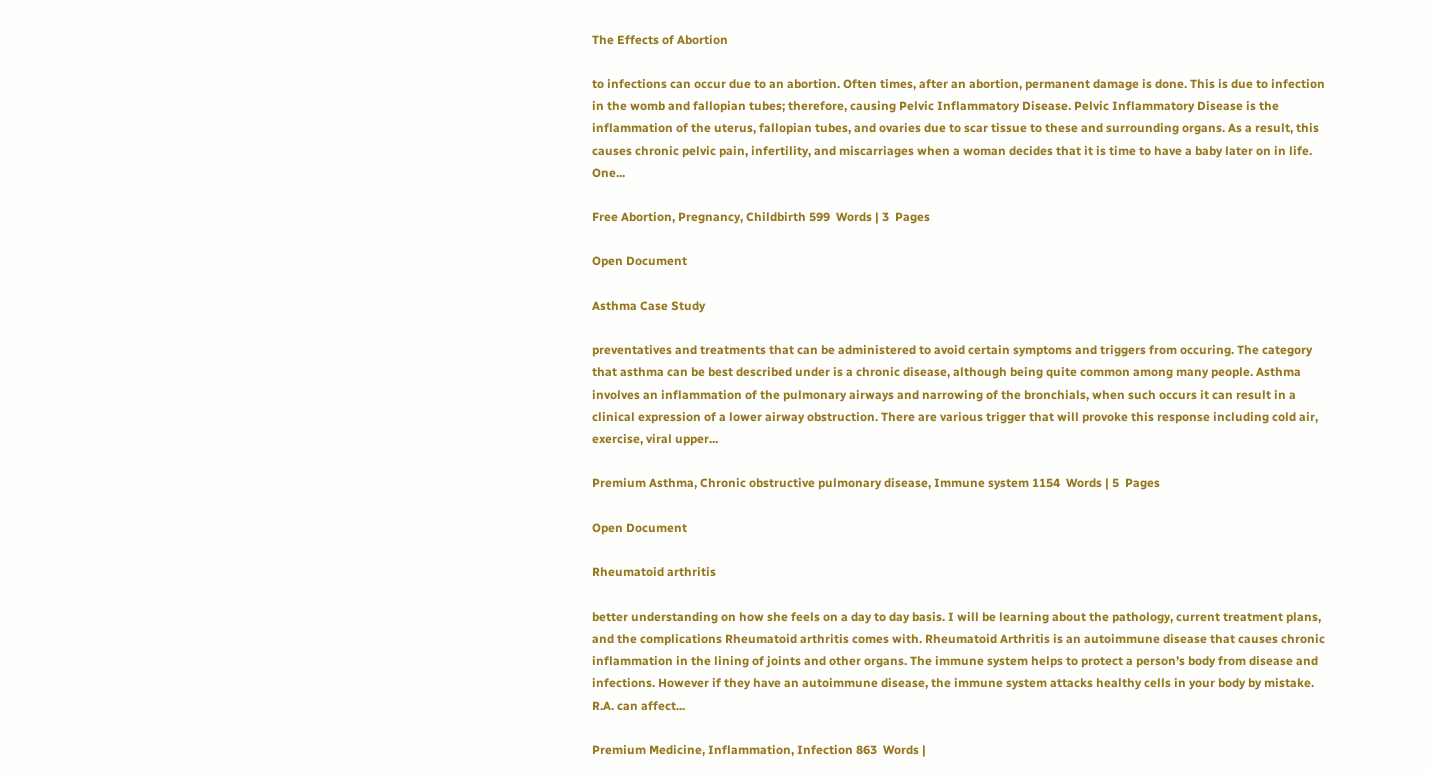The Effects of Abortion

to infections can occur due to an abortion. Often times, after an abortion, permanent damage is done. This is due to infection in the womb and fallopian tubes; therefore, causing Pelvic Inflammatory Disease. Pelvic Inflammatory Disease is the inflammation of the uterus, fallopian tubes, and ovaries due to scar tissue to these and surrounding organs. As a result, this causes chronic pelvic pain, infertility, and miscarriages when a woman decides that it is time to have a baby later on in life. One...

Free Abortion, Pregnancy, Childbirth 599  Words | 3  Pages

Open Document

Asthma Case Study

preventatives and treatments that can be administered to avoid certain symptoms and triggers from occuring. The category that asthma can be best described under is a chronic disease, although being quite common among many people. Asthma involves an inflammation of the pulmonary airways and narrowing of the bronchials, when such occurs it can result in a clinical expression of a lower airway obstruction. There are various trigger that will provoke this response including cold air, exercise, viral upper...

Premium Asthma, Chronic obstructive pulmonary disease, Immune system 1154  Words | 5  Pages

Open Document

Rheumatoid arthritis

better understanding on how she feels on a day to day basis. I will be learning about the pathology, current treatment plans, and the complications Rheumatoid arthritis comes with. Rheumatoid Arthritis is an autoimmune disease that causes chronic inflammation in the lining of joints and other organs. The immune system helps to protect a person’s body from disease and infections. However if they have an autoimmune disease, the immune system attacks healthy cells in your body by mistake. R.A. can affect...

Premium Medicine, Inflammation, Infection 863  Words |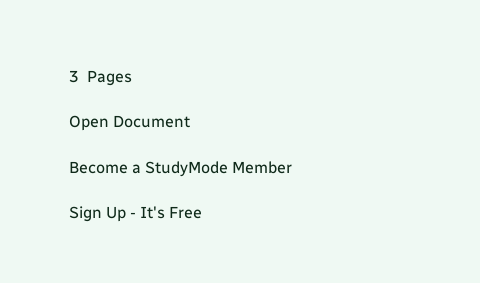3  Pages

Open Document

Become a StudyMode Member

Sign Up - It's Free